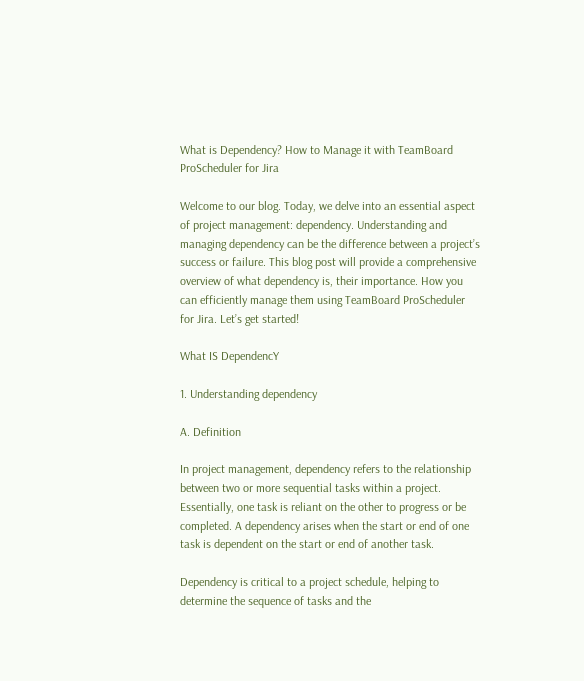What is Dependency? How to Manage it with TeamBoard ProScheduler for Jira

Welcome to our blog. Today, we delve into an essential aspect of project management: dependency. Understanding and managing dependency can be the difference between a project’s success or failure. This blog post will provide a comprehensive overview of what dependency is, their importance. How you can efficiently manage them using TeamBoard ProScheduler for Jira. Let’s get started!

What IS DependencY

1. Understanding dependency

A. Definition

In project management, dependency refers to the relationship between two or more sequential tasks within a project. Essentially, one task is reliant on the other to progress or be completed. A dependency arises when the start or end of one task is dependent on the start or end of another task.

Dependency is critical to a project schedule, helping to determine the sequence of tasks and the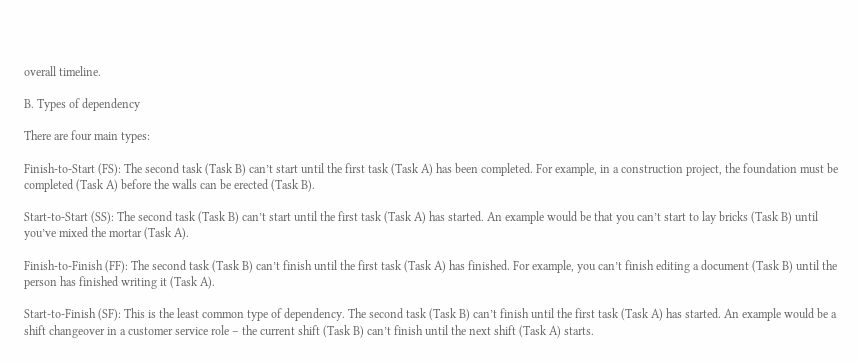overall timeline.

B. Types of dependency

There are four main types:

Finish-to-Start (FS): The second task (Task B) can’t start until the first task (Task A) has been completed. For example, in a construction project, the foundation must be completed (Task A) before the walls can be erected (Task B).

Start-to-Start (SS): The second task (Task B) can’t start until the first task (Task A) has started. An example would be that you can’t start to lay bricks (Task B) until you’ve mixed the mortar (Task A).

Finish-to-Finish (FF): The second task (Task B) can’t finish until the first task (Task A) has finished. For example, you can’t finish editing a document (Task B) until the person has finished writing it (Task A).

Start-to-Finish (SF): This is the least common type of dependency. The second task (Task B) can’t finish until the first task (Task A) has started. An example would be a shift changeover in a customer service role – the current shift (Task B) can’t finish until the next shift (Task A) starts.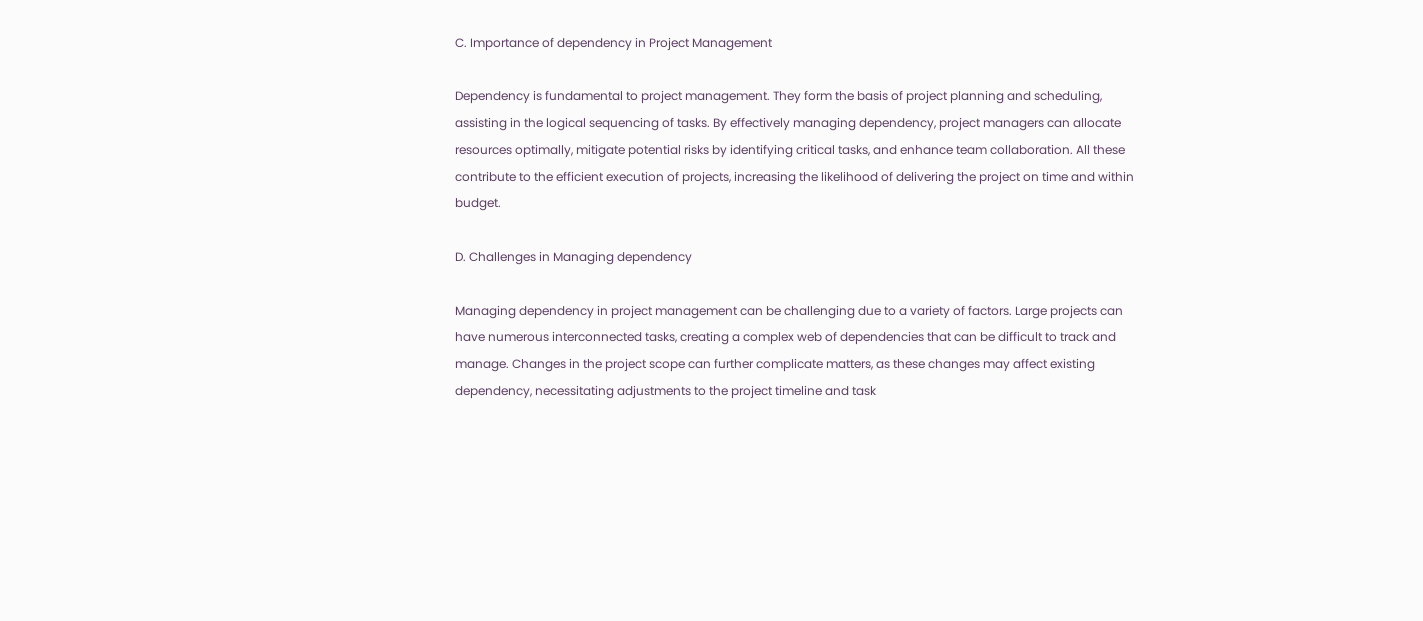C. Importance of dependency in Project Management

Dependency is fundamental to project management. They form the basis of project planning and scheduling, assisting in the logical sequencing of tasks. By effectively managing dependency, project managers can allocate resources optimally, mitigate potential risks by identifying critical tasks, and enhance team collaboration. All these contribute to the efficient execution of projects, increasing the likelihood of delivering the project on time and within budget.

D. Challenges in Managing dependency

Managing dependency in project management can be challenging due to a variety of factors. Large projects can have numerous interconnected tasks, creating a complex web of dependencies that can be difficult to track and manage. Changes in the project scope can further complicate matters, as these changes may affect existing dependency, necessitating adjustments to the project timeline and task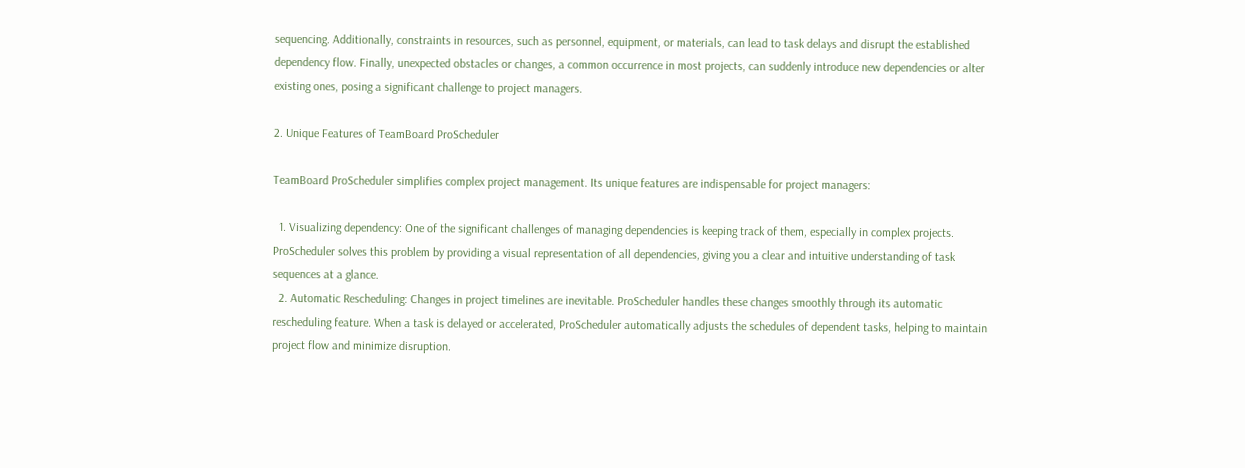sequencing. Additionally, constraints in resources, such as personnel, equipment, or materials, can lead to task delays and disrupt the established dependency flow. Finally, unexpected obstacles or changes, a common occurrence in most projects, can suddenly introduce new dependencies or alter existing ones, posing a significant challenge to project managers.

2. Unique Features of TeamBoard ProScheduler

TeamBoard ProScheduler simplifies complex project management. Its unique features are indispensable for project managers:

  1. Visualizing dependency: One of the significant challenges of managing dependencies is keeping track of them, especially in complex projects. ProScheduler solves this problem by providing a visual representation of all dependencies, giving you a clear and intuitive understanding of task sequences at a glance.
  2. Automatic Rescheduling: Changes in project timelines are inevitable. ProScheduler handles these changes smoothly through its automatic rescheduling feature. When a task is delayed or accelerated, ProScheduler automatically adjusts the schedules of dependent tasks, helping to maintain project flow and minimize disruption.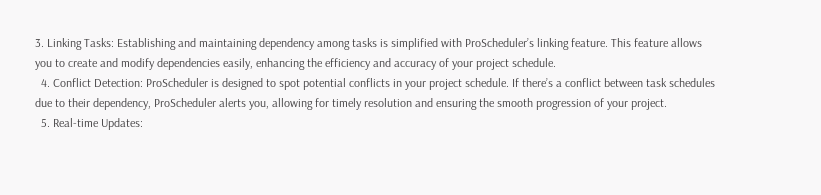3. Linking Tasks: Establishing and maintaining dependency among tasks is simplified with ProScheduler’s linking feature. This feature allows you to create and modify dependencies easily, enhancing the efficiency and accuracy of your project schedule.
  4. Conflict Detection: ProScheduler is designed to spot potential conflicts in your project schedule. If there’s a conflict between task schedules due to their dependency, ProScheduler alerts you, allowing for timely resolution and ensuring the smooth progression of your project.
  5. Real-time Updates: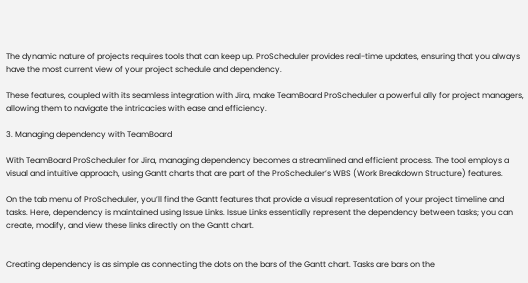The dynamic nature of projects requires tools that can keep up. ProScheduler provides real-time updates, ensuring that you always have the most current view of your project schedule and dependency.

These features, coupled with its seamless integration with Jira, make TeamBoard ProScheduler a powerful ally for project managers, allowing them to navigate the intricacies with ease and efficiency.

3. Managing dependency with TeamBoard

With TeamBoard ProScheduler for Jira, managing dependency becomes a streamlined and efficient process. The tool employs a visual and intuitive approach, using Gantt charts that are part of the ProScheduler’s WBS (Work Breakdown Structure) features.

On the tab menu of ProScheduler, you’ll find the Gantt features that provide a visual representation of your project timeline and tasks. Here, dependency is maintained using Issue Links. Issue Links essentially represent the dependency between tasks; you can create, modify, and view these links directly on the Gantt chart.


Creating dependency is as simple as connecting the dots on the bars of the Gantt chart. Tasks are bars on the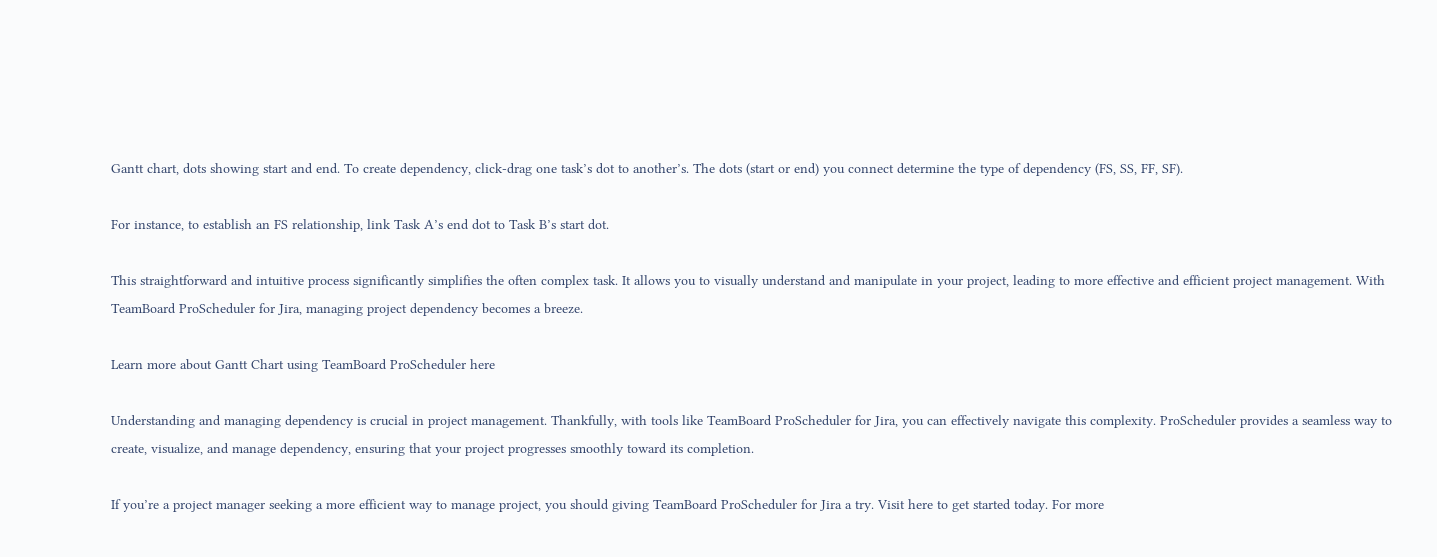Gantt chart, dots showing start and end. To create dependency, click-drag one task’s dot to another’s. The dots (start or end) you connect determine the type of dependency (FS, SS, FF, SF).

For instance, to establish an FS relationship, link Task A’s end dot to Task B’s start dot.

This straightforward and intuitive process significantly simplifies the often complex task. It allows you to visually understand and manipulate in your project, leading to more effective and efficient project management. With TeamBoard ProScheduler for Jira, managing project dependency becomes a breeze.

Learn more about Gantt Chart using TeamBoard ProScheduler here

Understanding and managing dependency is crucial in project management. Thankfully, with tools like TeamBoard ProScheduler for Jira, you can effectively navigate this complexity. ProScheduler provides a seamless way to create, visualize, and manage dependency, ensuring that your project progresses smoothly toward its completion.

If you’re a project manager seeking a more efficient way to manage project, you should giving TeamBoard ProScheduler for Jira a try. Visit here to get started today. For more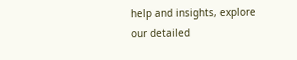help and insights, explore our detailed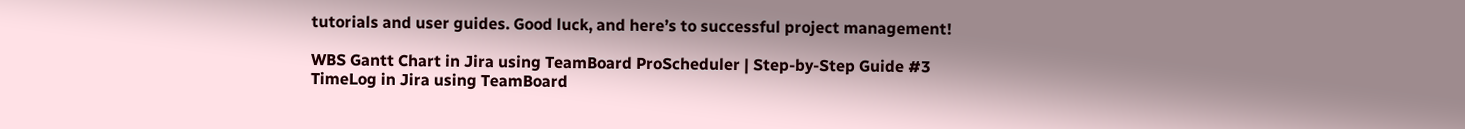tutorials and user guides. Good luck, and here’s to successful project management!

WBS Gantt Chart in Jira using TeamBoard ProScheduler | Step-by-Step Guide #3
TimeLog in Jira using TeamBoard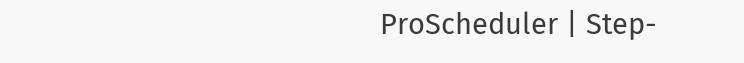ProScheduler | Step-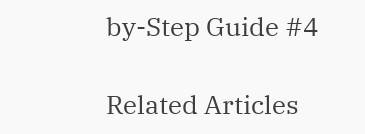by-Step Guide #4

Related Articles